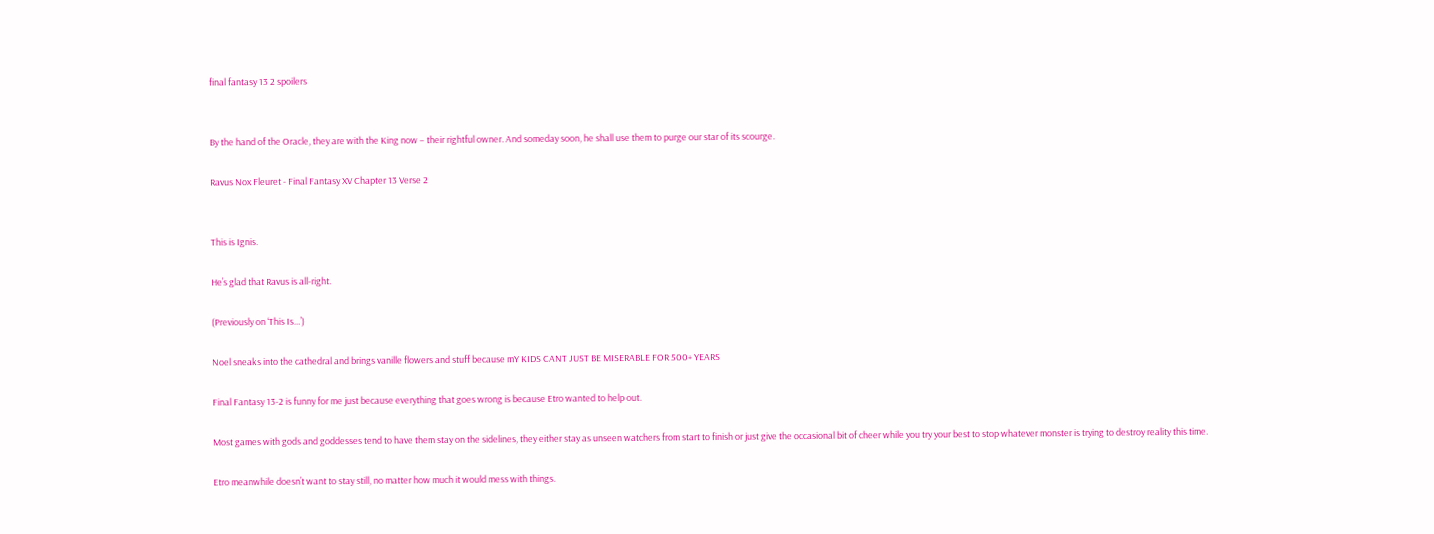final fantasy 13 2 spoilers


By the hand of the Oracle, they are with the King now – their rightful owner. And someday soon, he shall use them to purge our star of its scourge.

Ravus Nox Fleuret - Final Fantasy XV Chapter 13 Verse 2


This is Ignis.

He’s glad that Ravus is all-right.

(Previously on ‘This Is…’)

Noel sneaks into the cathedral and brings vanille flowers and stuff because mY KIDS CANT JUST BE MISERABLE FOR 500+ YEARS

Final Fantasy 13-2 is funny for me just because everything that goes wrong is because Etro wanted to help out.

Most games with gods and goddesses tend to have them stay on the sidelines, they either stay as unseen watchers from start to finish or just give the occasional bit of cheer while you try your best to stop whatever monster is trying to destroy reality this time.

Etro meanwhile doesn’t want to stay still, no matter how much it would mess with things.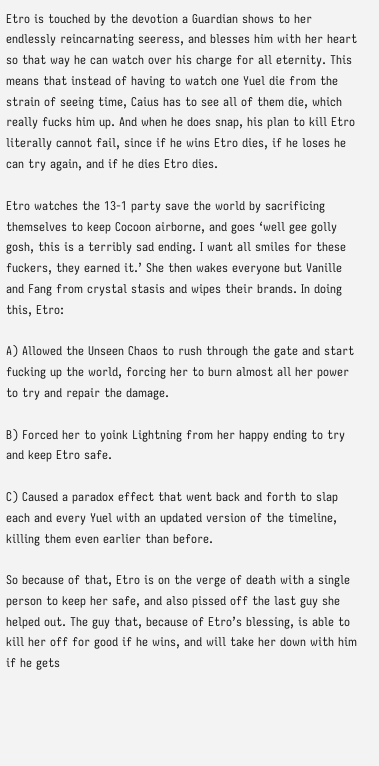Etro is touched by the devotion a Guardian shows to her endlessly reincarnating seeress, and blesses him with her heart so that way he can watch over his charge for all eternity. This means that instead of having to watch one Yuel die from the strain of seeing time, Caius has to see all of them die, which really fucks him up. And when he does snap, his plan to kill Etro literally cannot fail, since if he wins Etro dies, if he loses he can try again, and if he dies Etro dies.

Etro watches the 13-1 party save the world by sacrificing themselves to keep Cocoon airborne, and goes ‘well gee golly gosh, this is a terribly sad ending. I want all smiles for these fuckers, they earned it.’ She then wakes everyone but Vanille and Fang from crystal stasis and wipes their brands. In doing this, Etro:

A) Allowed the Unseen Chaos to rush through the gate and start fucking up the world, forcing her to burn almost all her power to try and repair the damage.

B) Forced her to yoink Lightning from her happy ending to try and keep Etro safe.

C) Caused a paradox effect that went back and forth to slap each and every Yuel with an updated version of the timeline, killing them even earlier than before.

So because of that, Etro is on the verge of death with a single person to keep her safe, and also pissed off the last guy she helped out. The guy that, because of Etro’s blessing, is able to kill her off for good if he wins, and will take her down with him if he gets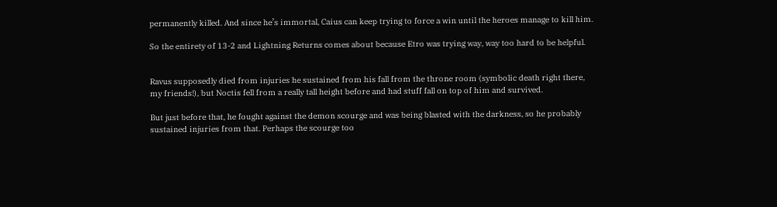permanently killed. And since he’s immortal, Caius can keep trying to force a win until the heroes manage to kill him.

So the entirety of 13-2 and Lightning Returns comes about because Etro was trying way, way too hard to be helpful.


Ravus supposedly died from injuries he sustained from his fall from the throne room (symbolic death right there, my friends!), but Noctis fell from a really tall height before and had stuff fall on top of him and survived.

But just before that, he fought against the demon scourge and was being blasted with the darkness, so he probably sustained injuries from that. Perhaps the scourge too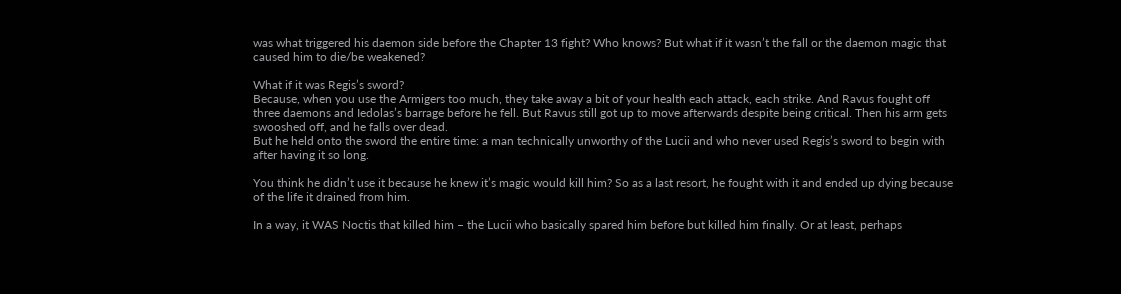was what triggered his daemon side before the Chapter 13 fight? Who knows? But what if it wasn’t the fall or the daemon magic that caused him to die/be weakened?

What if it was Regis’s sword?
Because, when you use the Armigers too much, they take away a bit of your health each attack, each strike. And Ravus fought off three daemons and Iedolas’s barrage before he fell. But Ravus still got up to move afterwards despite being critical. Then his arm gets swooshed off, and he falls over dead.
But he held onto the sword the entire time: a man technically unworthy of the Lucii and who never used Regis’s sword to begin with after having it so long.

You think he didn’t use it because he knew it’s magic would kill him? So as a last resort, he fought with it and ended up dying because of the life it drained from him.

In a way, it WAS Noctis that killed him – the Lucii who basically spared him before but killed him finally. Or at least, perhaps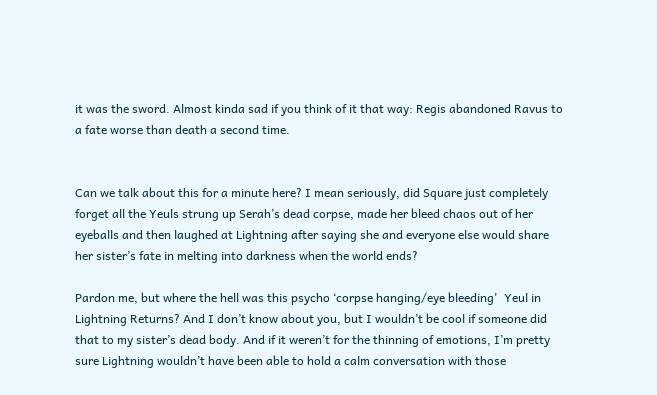it was the sword. Almost kinda sad if you think of it that way: Regis abandoned Ravus to a fate worse than death a second time.


Can we talk about this for a minute here? I mean seriously, did Square just completely forget all the Yeuls strung up Serah’s dead corpse, made her bleed chaos out of her eyeballs and then laughed at Lightning after saying she and everyone else would share her sister’s fate in melting into darkness when the world ends?

Pardon me, but where the hell was this psycho ‘corpse hanging/eye bleeding'  Yeul in Lightning Returns? And I don’t know about you, but I wouldn’t be cool if someone did that to my sister’s dead body. And if it weren’t for the thinning of emotions, I’m pretty sure Lightning wouldn’t have been able to hold a calm conversation with those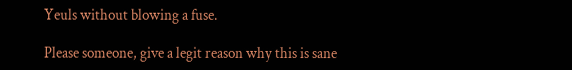Yeuls without blowing a fuse.

Please someone, give a legit reason why this is sane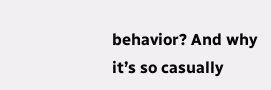behavior? And why it’s so casually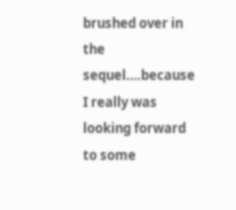brushed over in the sequel….because I really was looking forward to some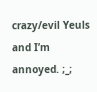crazy/evil Yeuls and I’m annoyed. ;_;